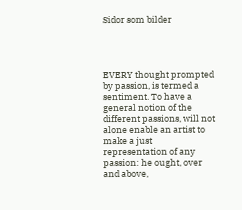Sidor som bilder




EVERY thought prompted by passion, is termed a sentiment. To have a general notion of the different passions, will not alone enable an artist to make a just representation of any passion: he ought, over and above,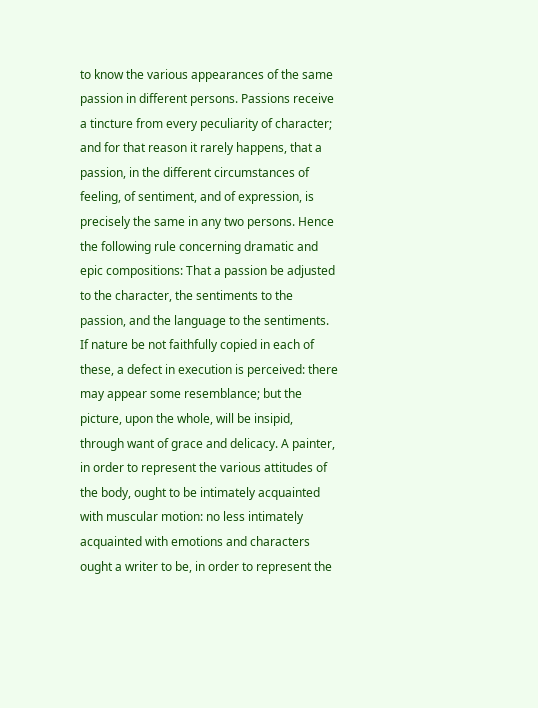to know the various appearances of the same passion in different persons. Passions receive a tincture from every peculiarity of character; and for that reason it rarely happens, that a passion, in the different circumstances of feeling, of sentiment, and of expression, is precisely the same in any two persons. Hence the following rule concerning dramatic and epic compositions: That a passion be adjusted to the character, the sentiments to the passion, and the language to the sentiments. If nature be not faithfully copied in each of these, a defect in execution is perceived: there may appear some resemblance; but the picture, upon the whole, will be insipid, through want of grace and delicacy. A painter, in order to represent the various attitudes of the body, ought to be intimately acquainted with muscular motion: no less intimately acquainted with emotions and characters ought a writer to be, in order to represent the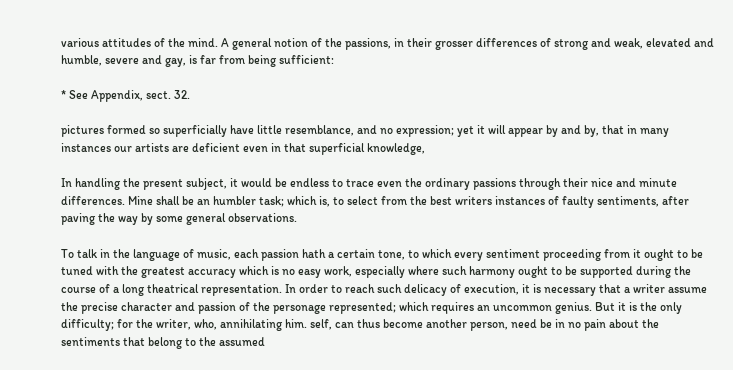various attitudes of the mind. A general notion of the passions, in their grosser differences of strong and weak, elevated and humble, severe and gay, is far from being sufficient:

* See Appendix, sect. 32.

pictures formed so superficially have little resemblance, and no expression; yet it will appear by and by, that in many instances our artists are deficient even in that superficial knowledge,

In handling the present subject, it would be endless to trace even the ordinary passions through their nice and minute differences. Mine shall be an humbler task; which is, to select from the best writers instances of faulty sentiments, after paving the way by some general observations.

To talk in the language of music, each passion hath a certain tone, to which every sentiment proceeding from it ought to be tuned with the greatest accuracy which is no easy work, especially where such harmony ought to be supported during the course of a long theatrical representation. In order to reach such delicacy of execution, it is necessary that a writer assume the precise character and passion of the personage represented; which requires an uncommon genius. But it is the only difficulty; for the writer, who, annihilating him. self, can thus become another person, need be in no pain about the sentiments that belong to the assumed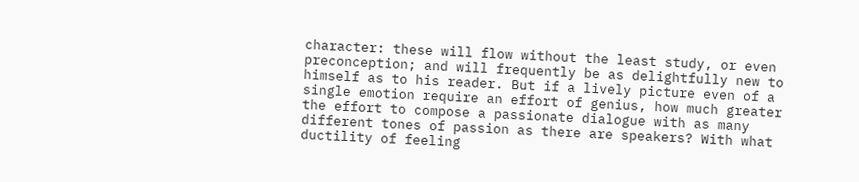character: these will flow without the least study, or even preconception; and will frequently be as delightfully new to himself as to his reader. But if a lively picture even of a single emotion require an effort of genius, how much greater the effort to compose a passionate dialogue with as many different tones of passion as there are speakers? With what ductility of feeling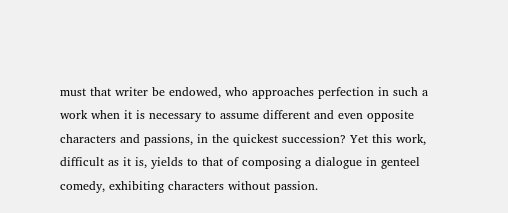must that writer be endowed, who approaches perfection in such a work when it is necessary to assume different and even opposite characters and passions, in the quickest succession? Yet this work, difficult as it is, yields to that of composing a dialogue in genteel comedy, exhibiting characters without passion.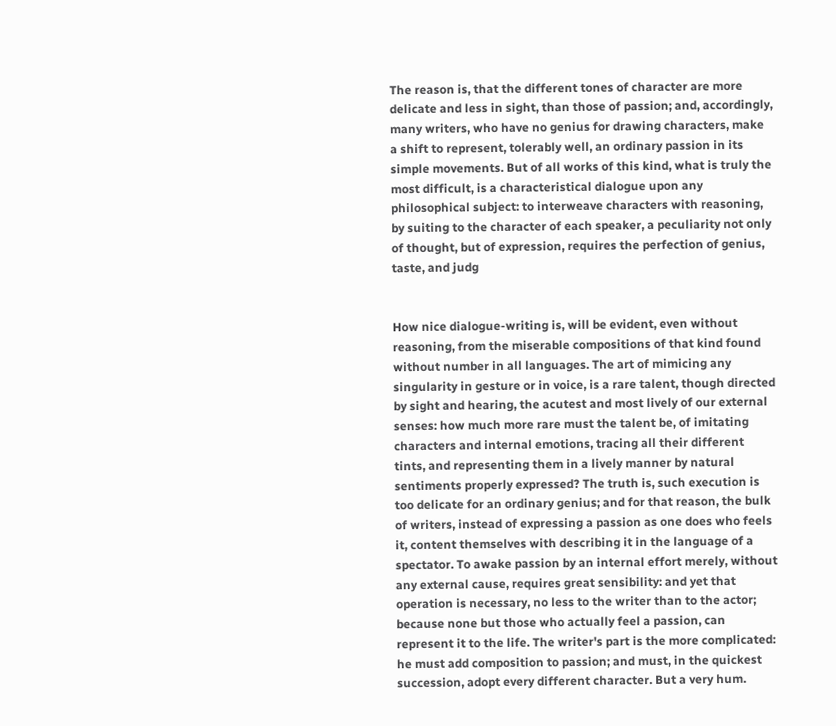The reason is, that the different tones of character are more delicate and less in sight, than those of passion; and, accordingly, many writers, who have no genius for drawing characters, make a shift to represent, tolerably well, an ordinary passion in its simple movements. But of all works of this kind, what is truly the most difficult, is a characteristical dialogue upon any philosophical subject: to interweave characters with reasoning, by suiting to the character of each speaker, a peculiarity not only of thought, but of expression, requires the perfection of genius, taste, and judg


How nice dialogue-writing is, will be evident, even without reasoning, from the miserable compositions of that kind found without number in all languages. The art of mimicing any singularity in gesture or in voice, is a rare talent, though directed by sight and hearing, the acutest and most lively of our external senses: how much more rare must the talent be, of imitating characters and internal emotions, tracing all their different tints, and representing them in a lively manner by natural sentiments properly expressed? The truth is, such execution is too delicate for an ordinary genius; and for that reason, the bulk of writers, instead of expressing a passion as one does who feels it, content themselves with describing it in the language of a spectator. To awake passion by an internal effort merely, without any external cause, requires great sensibility: and yet that operation is necessary, no less to the writer than to the actor; because none but those who actually feel a passion, can represent it to the life. The writer's part is the more complicated: he must add composition to passion; and must, in the quickest succession, adopt every different character. But a very hum.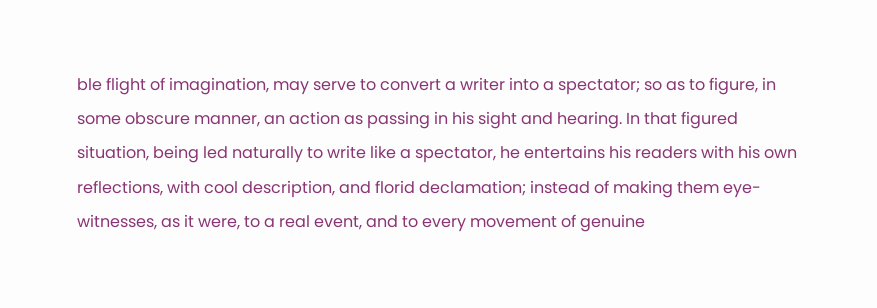ble flight of imagination, may serve to convert a writer into a spectator; so as to figure, in some obscure manner, an action as passing in his sight and hearing. In that figured situation, being led naturally to write like a spectator, he entertains his readers with his own reflections, with cool description, and florid declamation; instead of making them eye-witnesses, as it were, to a real event, and to every movement of genuine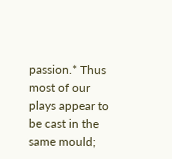passion.* Thus most of our plays appear to be cast in the same mould;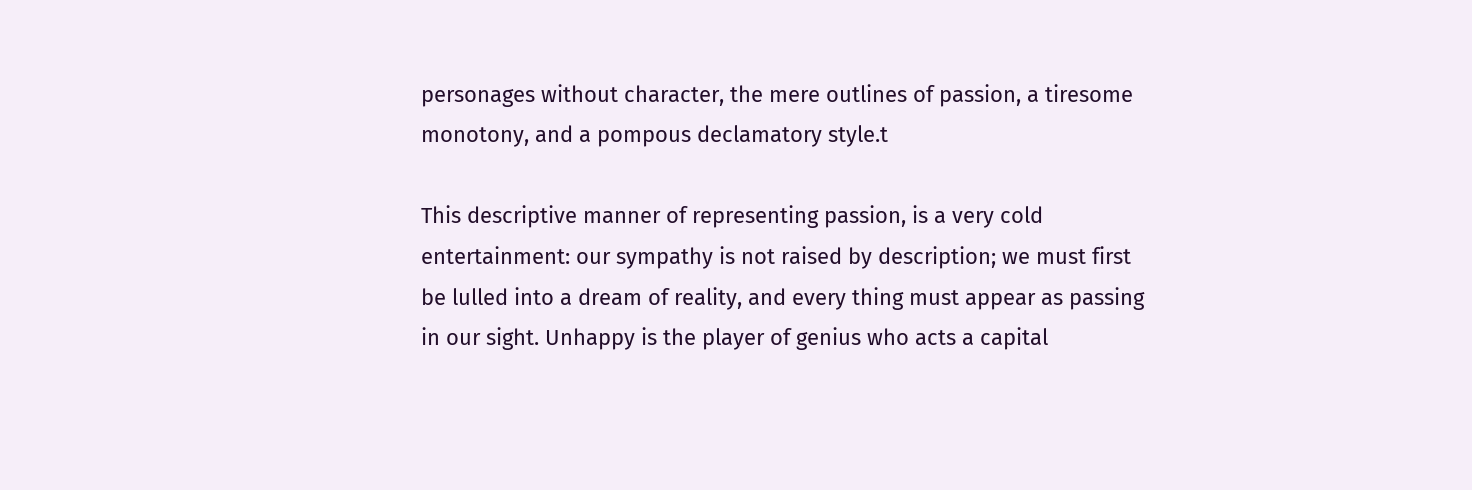personages without character, the mere outlines of passion, a tiresome monotony, and a pompous declamatory style.t

This descriptive manner of representing passion, is a very cold entertainment: our sympathy is not raised by description; we must first be lulled into a dream of reality, and every thing must appear as passing in our sight. Unhappy is the player of genius who acts a capital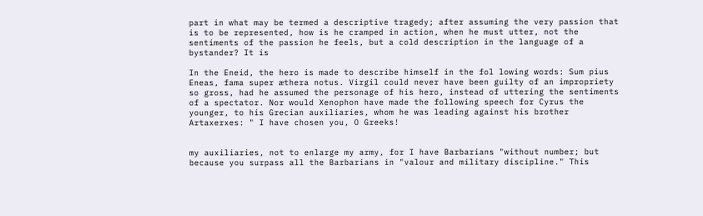part in what may be termed a descriptive tragedy; after assuming the very passion that is to be represented, how is he cramped in action, when he must utter, not the sentiments of the passion he feels, but a cold description in the language of a bystander? It is

In the Eneid, the hero is made to describe himself in the fol lowing words: Sum pius Eneas, fama super æthera notus. Virgil could never have been guilty of an impropriety so gross, had he assumed the personage of his hero, instead of uttering the sentiments of a spectator. Nor would Xenophon have made the following speech for Cyrus the younger, to his Grecian auxiliaries, whom he was leading against his brother Artaxerxes: " I have chosen you, O Greeks!


my auxiliaries, not to enlarge my army, for I have Barbarians "without number; but because you surpass all the Barbarians in "valour and military discipline." This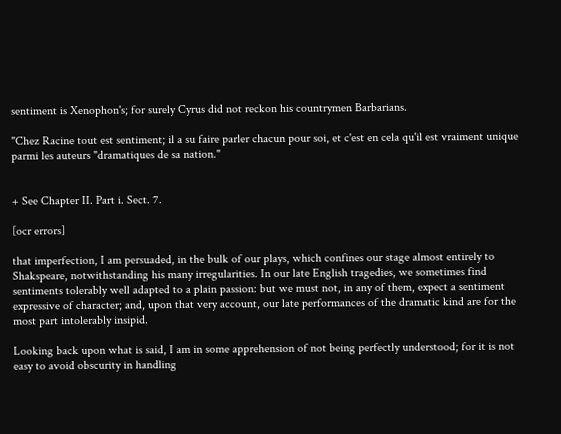sentiment is Xenophon's; for surely Cyrus did not reckon his countrymen Barbarians.

"Chez Racine tout est sentiment; il a su faire parler chacun pour soi, et c'est en cela qu'il est vraiment unique parmi les auteurs "dramatiques de sa nation."


+ See Chapter II. Part i. Sect. 7.

[ocr errors]

that imperfection, I am persuaded, in the bulk of our plays, which confines our stage almost entirely to Shakspeare, notwithstanding his many irregularities. In our late English tragedies, we sometimes find sentiments tolerably well adapted to a plain passion: but we must not, in any of them, expect a sentiment expressive of character; and, upon that very account, our late performances of the dramatic kind are for the most part intolerably insipid.

Looking back upon what is said, I am in some apprehension of not being perfectly understood; for it is not easy to avoid obscurity in handling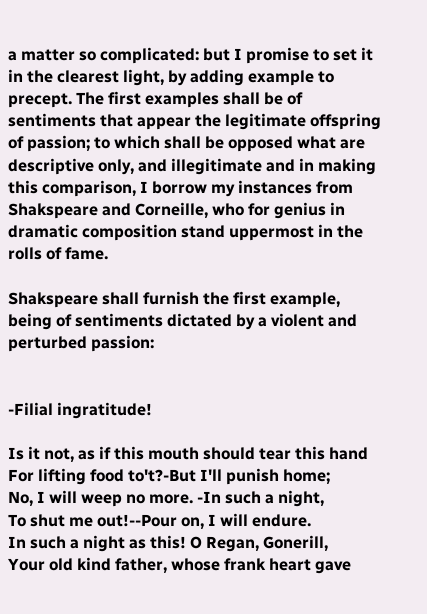a matter so complicated: but I promise to set it in the clearest light, by adding example to precept. The first examples shall be of sentiments that appear the legitimate offspring of passion; to which shall be opposed what are descriptive only, and illegitimate and in making this comparison, I borrow my instances from Shakspeare and Corneille, who for genius in dramatic composition stand uppermost in the rolls of fame.

Shakspeare shall furnish the first example, being of sentiments dictated by a violent and perturbed passion:


-Filial ingratitude!

Is it not, as if this mouth should tear this hand
For lifting food to't?-But I'll punish home;
No, I will weep no more. -In such a night,
To shut me out!--Pour on, I will endure.
In such a night as this! O Regan, Gonerill,
Your old kind father, whose frank heart gave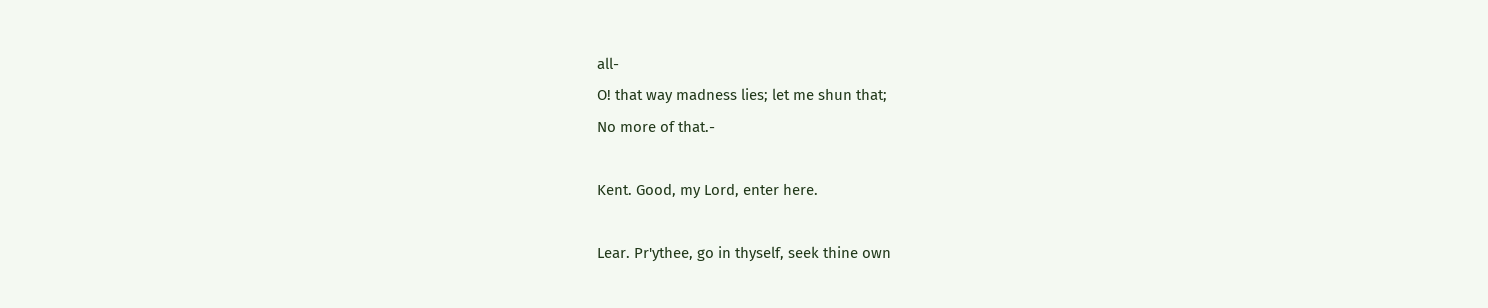all-
O! that way madness lies; let me shun that;
No more of that.-

Kent. Good, my Lord, enter here.

Lear. Pr'ythee, go in thyself, seek thine own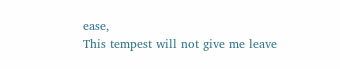ease,
This tempest will not give me leave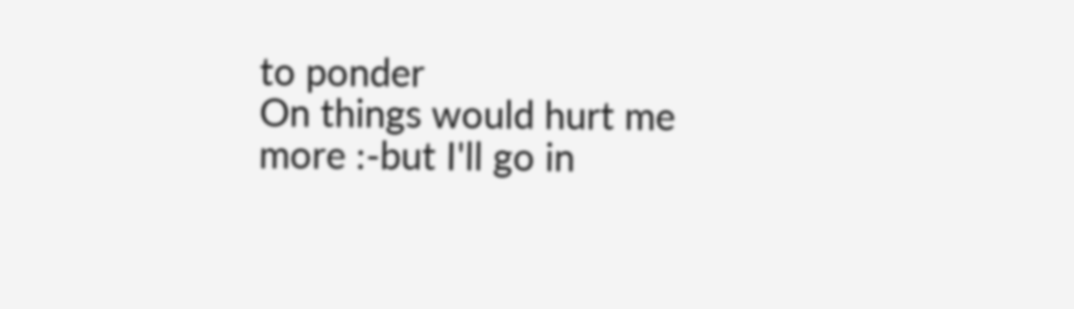to ponder
On things would hurt me more :-but I'll go in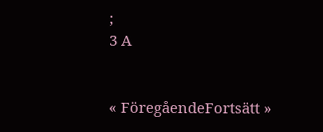;
3 A


« FöregåendeFortsätt »